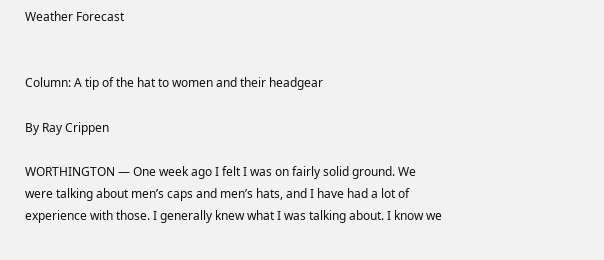Weather Forecast


Column: A tip of the hat to women and their headgear

By Ray Crippen

WORTHINGTON — One week ago I felt I was on fairly solid ground. We were talking about men’s caps and men’s hats, and I have had a lot of experience with those. I generally knew what I was talking about. I know we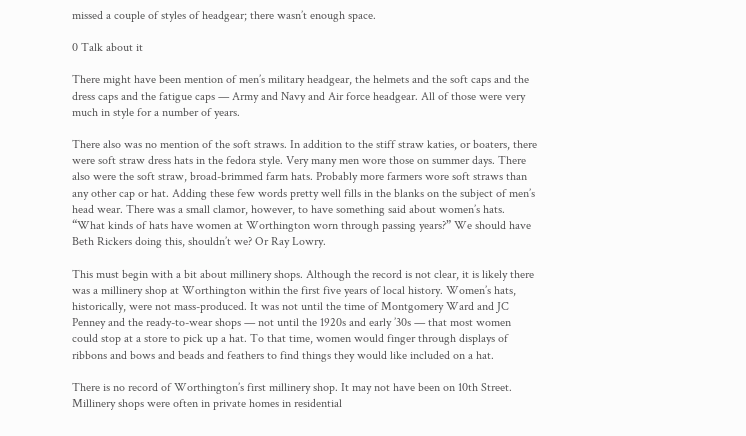missed a couple of styles of headgear; there wasn’t enough space.

0 Talk about it

There might have been mention of men’s military headgear, the helmets and the soft caps and the dress caps and the fatigue caps — Army and Navy and Air force headgear. All of those were very much in style for a number of years.

There also was no mention of the soft straws. In addition to the stiff straw katies, or boaters, there were soft straw dress hats in the fedora style. Very many men wore those on summer days. There also were the soft straw, broad-brimmed farm hats. Probably more farmers wore soft straws than any other cap or hat. Adding these few words pretty well fills in the blanks on the subject of men’s head wear. There was a small clamor, however, to have something said about women’s hats. “What kinds of hats have women at Worthington worn through passing years?” We should have Beth Rickers doing this, shouldn’t we? Or Ray Lowry.

This must begin with a bit about millinery shops. Although the record is not clear, it is likely there was a millinery shop at Worthington within the first five years of local history. Women’s hats, historically, were not mass-produced. It was not until the time of Montgomery Ward and JC Penney and the ready-to-wear shops — not until the 1920s and early ’30s — that most women could stop at a store to pick up a hat. To that time, women would finger through displays of ribbons and bows and beads and feathers to find things they would like included on a hat.

There is no record of Worthington’s first millinery shop. It may not have been on 10th Street. Millinery shops were often in private homes in residential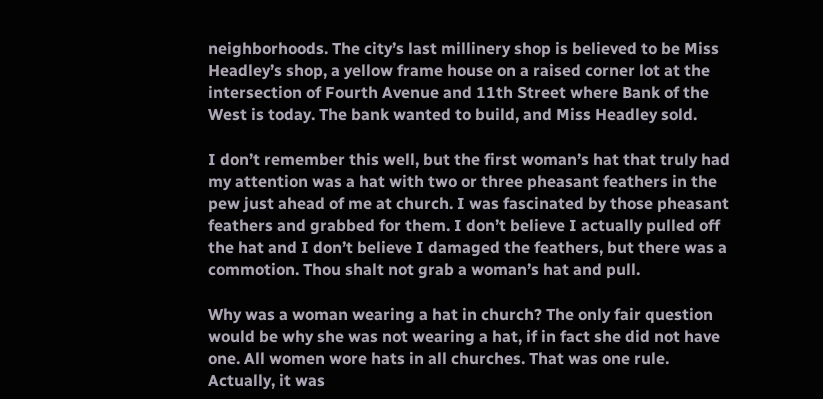neighborhoods. The city’s last millinery shop is believed to be Miss Headley’s shop, a yellow frame house on a raised corner lot at the intersection of Fourth Avenue and 11th Street where Bank of the West is today. The bank wanted to build, and Miss Headley sold.

I don’t remember this well, but the first woman’s hat that truly had my attention was a hat with two or three pheasant feathers in the pew just ahead of me at church. I was fascinated by those pheasant feathers and grabbed for them. I don’t believe I actually pulled off the hat and I don’t believe I damaged the feathers, but there was a commotion. Thou shalt not grab a woman’s hat and pull.

Why was a woman wearing a hat in church? The only fair question would be why she was not wearing a hat, if in fact she did not have one. All women wore hats in all churches. That was one rule. Actually, it was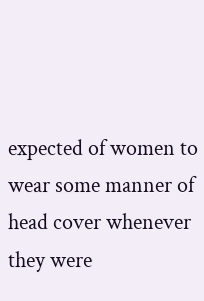expected of women to wear some manner of head cover whenever they were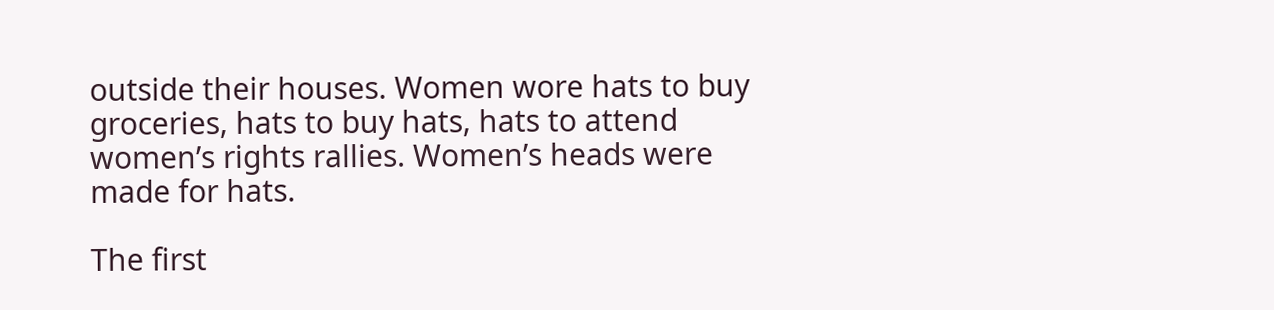outside their houses. Women wore hats to buy groceries, hats to buy hats, hats to attend women’s rights rallies. Women’s heads were made for hats.

The first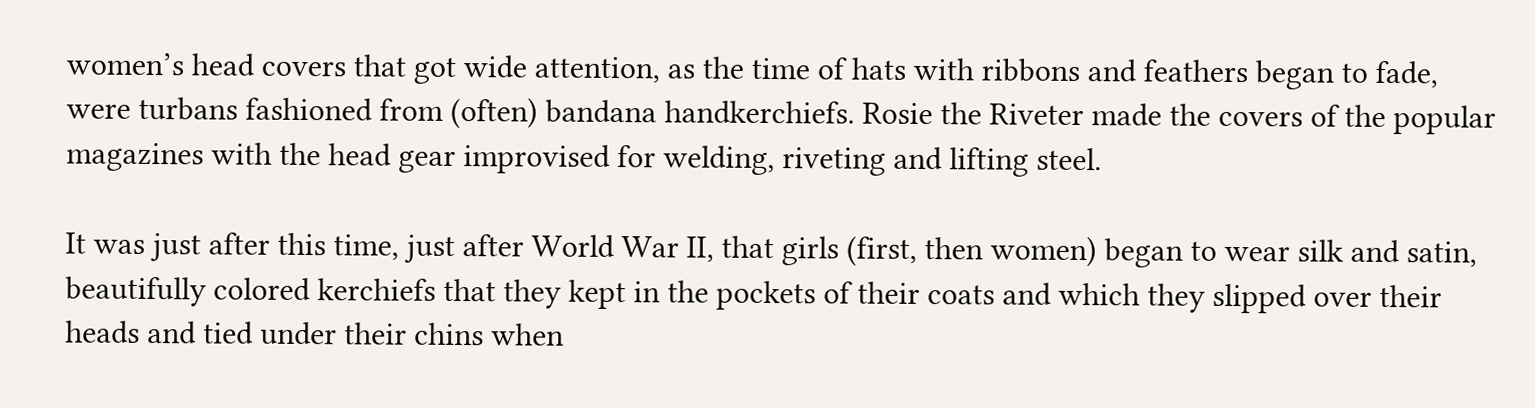women’s head covers that got wide attention, as the time of hats with ribbons and feathers began to fade, were turbans fashioned from (often) bandana handkerchiefs. Rosie the Riveter made the covers of the popular magazines with the head gear improvised for welding, riveting and lifting steel.

It was just after this time, just after World War II, that girls (first, then women) began to wear silk and satin, beautifully colored kerchiefs that they kept in the pockets of their coats and which they slipped over their heads and tied under their chins when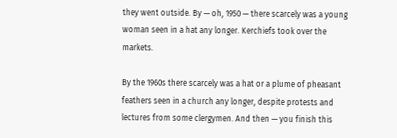they went outside. By — oh, 1950 — there scarcely was a young woman seen in a hat any longer. Kerchiefs took over the markets.

By the 1960s there scarcely was a hat or a plume of pheasant feathers seen in a church any longer, despite protests and lectures from some clergymen. And then — you finish this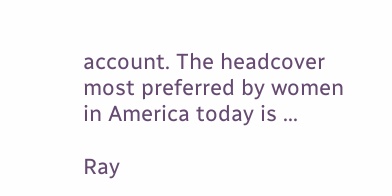account. The headcover most preferred by women in America today is ...

Ray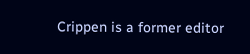Crippen is a former editor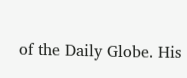of the Daily Globe. His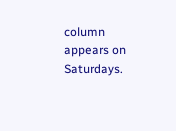column appears on Saturdays.